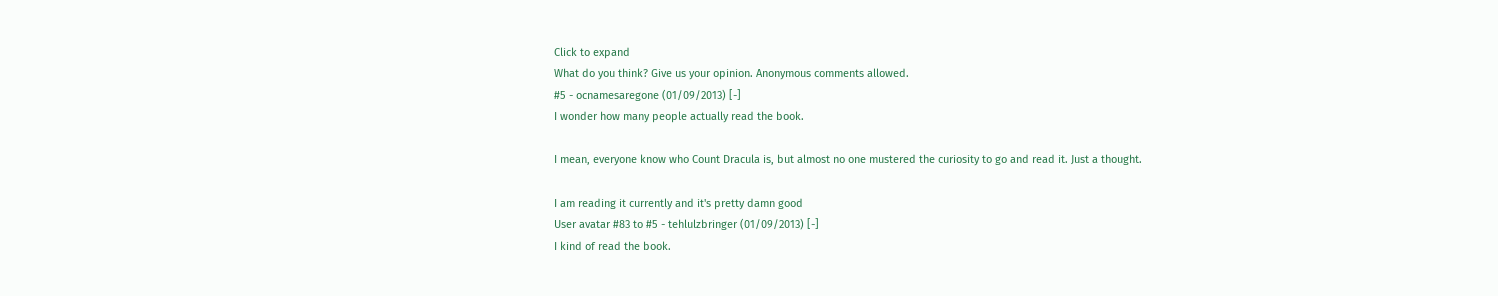Click to expand
What do you think? Give us your opinion. Anonymous comments allowed.
#5 - ocnamesaregone (01/09/2013) [-]
I wonder how many people actually read the book.

I mean, everyone know who Count Dracula is, but almost no one mustered the curiosity to go and read it. Just a thought.

I am reading it currently and it's pretty damn good
User avatar #83 to #5 - tehlulzbringer (01/09/2013) [-]
I kind of read the book.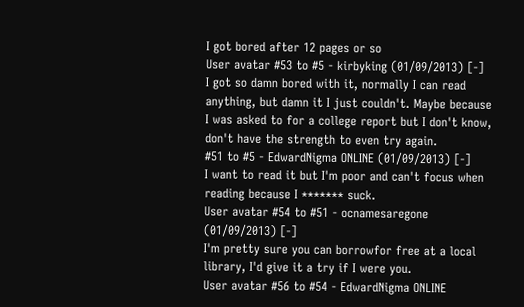I got bored after 12 pages or so
User avatar #53 to #5 - kirbyking (01/09/2013) [-]
I got so damn bored with it, normally I can read anything, but damn it I just couldn't. Maybe because I was asked to for a college report but I don't know, don't have the strength to even try again.
#51 to #5 - EdwardNigma ONLINE (01/09/2013) [-]
I want to read it but I'm poor and can't focus when reading because I ******* suck.
User avatar #54 to #51 - ocnamesaregone (01/09/2013) [-]
I'm pretty sure you can borrowfor free at a local library, I'd give it a try if I were you.
User avatar #56 to #54 - EdwardNigma ONLINE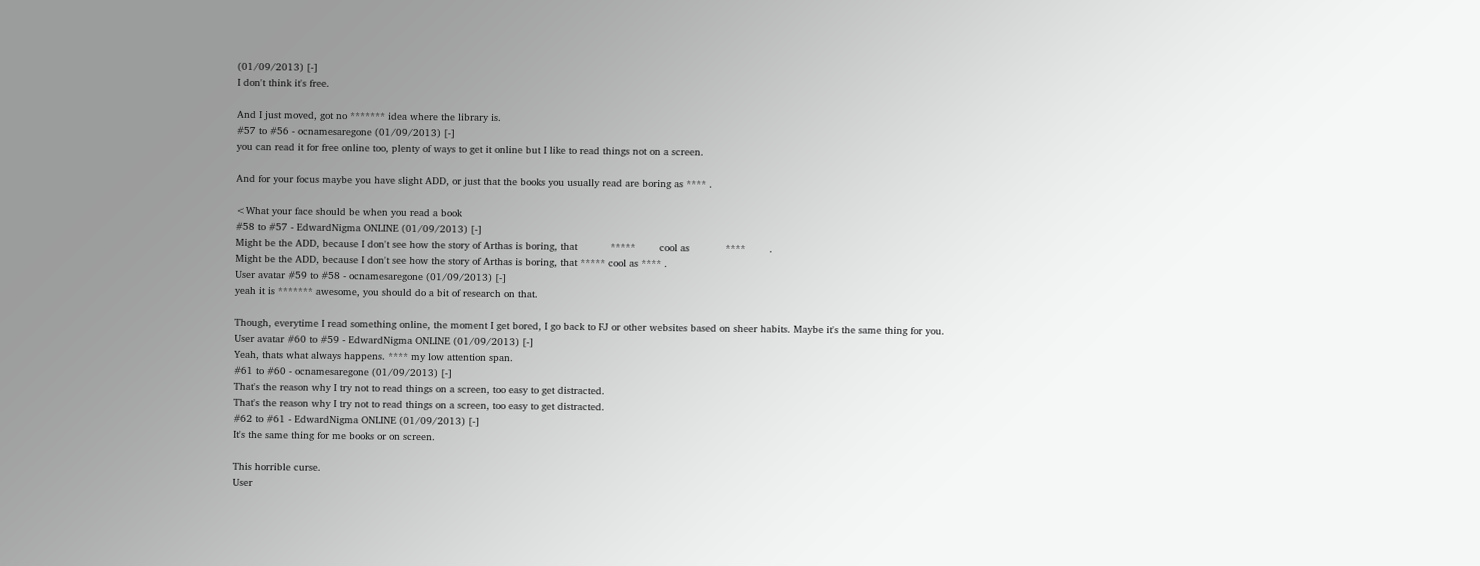(01/09/2013) [-]
I don't think it's free.

And I just moved, got no ******* idea where the library is.
#57 to #56 - ocnamesaregone (01/09/2013) [-]
you can read it for free online too, plenty of ways to get it online but I like to read things not on a screen.

And for your focus maybe you have slight ADD, or just that the books you usually read are boring as **** .

<What your face should be when you read a book
#58 to #57 - EdwardNigma ONLINE (01/09/2013) [-]
Might be the ADD, because I don't see how the story of Arthas is boring, that           *****        cool as            ****        .
Might be the ADD, because I don't see how the story of Arthas is boring, that ***** cool as **** .
User avatar #59 to #58 - ocnamesaregone (01/09/2013) [-]
yeah it is ******* awesome, you should do a bit of research on that.

Though, everytime I read something online, the moment I get bored, I go back to FJ or other websites based on sheer habits. Maybe it's the same thing for you.
User avatar #60 to #59 - EdwardNigma ONLINE (01/09/2013) [-]
Yeah, thats what always happens. **** my low attention span.
#61 to #60 - ocnamesaregone (01/09/2013) [-]
That's the reason why I try not to read things on a screen, too easy to get distracted.
That's the reason why I try not to read things on a screen, too easy to get distracted.
#62 to #61 - EdwardNigma ONLINE (01/09/2013) [-]
It's the same thing for me books or on screen.

This horrible curse.
User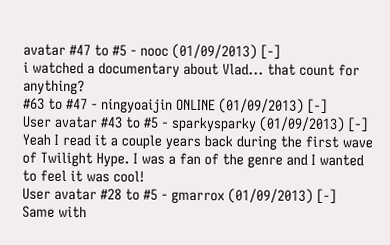avatar #47 to #5 - nooc (01/09/2013) [-]
i watched a documentary about Vlad... that count for anything?
#63 to #47 - ningyoaijin ONLINE (01/09/2013) [-]
User avatar #43 to #5 - sparkysparky (01/09/2013) [-]
Yeah I read it a couple years back during the first wave of Twilight Hype. I was a fan of the genre and I wanted to feel it was cool!
User avatar #28 to #5 - gmarrox (01/09/2013) [-]
Same with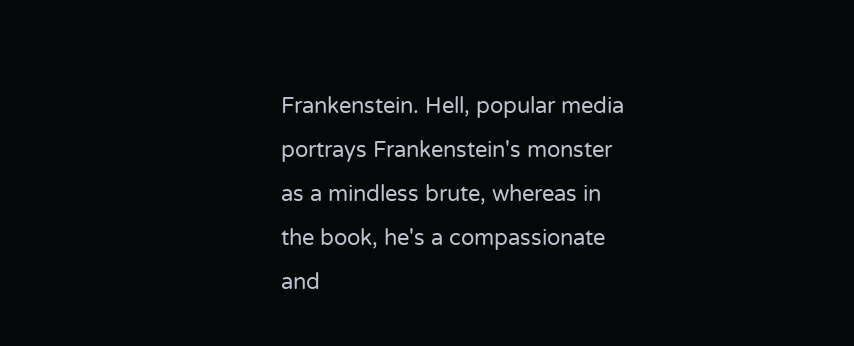Frankenstein. Hell, popular media portrays Frankenstein's monster as a mindless brute, whereas in the book, he's a compassionate and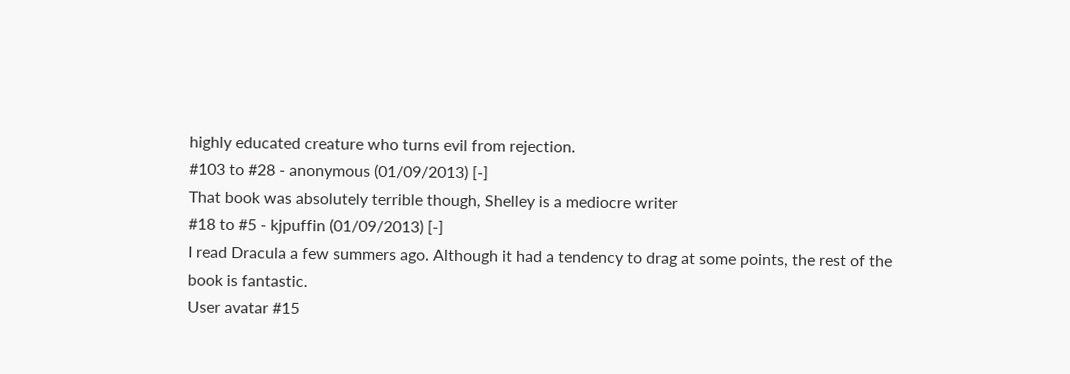highly educated creature who turns evil from rejection.
#103 to #28 - anonymous (01/09/2013) [-]
That book was absolutely terrible though, Shelley is a mediocre writer
#18 to #5 - kjpuffin (01/09/2013) [-]
I read Dracula a few summers ago. Although it had a tendency to drag at some points, the rest of the book is fantastic.
User avatar #15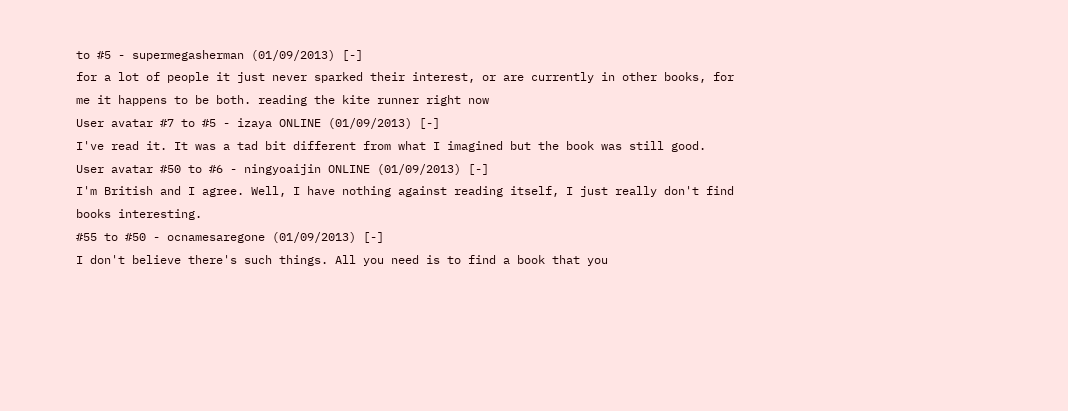to #5 - supermegasherman (01/09/2013) [-]
for a lot of people it just never sparked their interest, or are currently in other books, for me it happens to be both. reading the kite runner right now
User avatar #7 to #5 - izaya ONLINE (01/09/2013) [-]
I've read it. It was a tad bit different from what I imagined but the book was still good.
User avatar #50 to #6 - ningyoaijin ONLINE (01/09/2013) [-]
I'm British and I agree. Well, I have nothing against reading itself, I just really don't find books interesting.
#55 to #50 - ocnamesaregone (01/09/2013) [-]
I don't believe there's such things. All you need is to find a book that you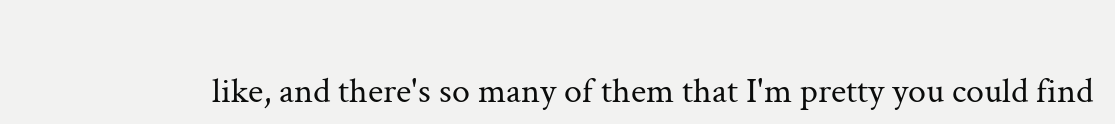like, and there's so many of them that I'm pretty you could find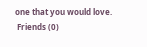one that you would love.
 Friends (0)